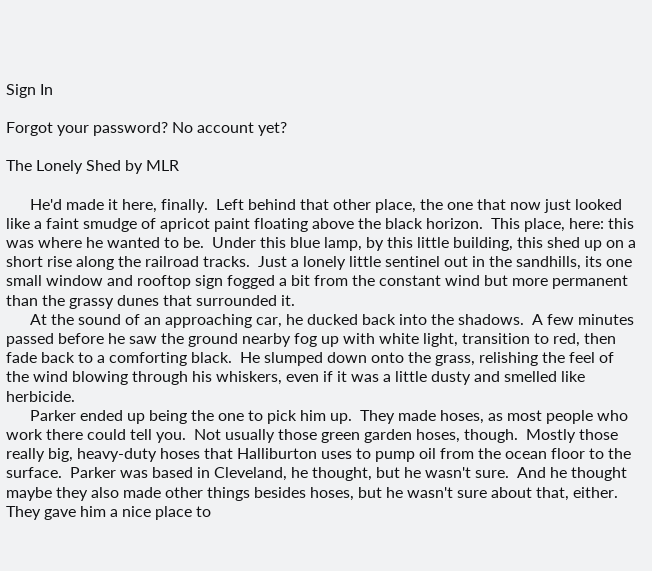Sign In

Forgot your password? No account yet?

The Lonely Shed by MLR

      He'd made it here, finally.  Left behind that other place, the one that now just looked like a faint smudge of apricot paint floating above the black horizon.  This place, here: this was where he wanted to be.  Under this blue lamp, by this little building, this shed up on a short rise along the railroad tracks.  Just a lonely little sentinel out in the sandhills, its one small window and rooftop sign fogged a bit from the constant wind but more permanent than the grassy dunes that surrounded it.
      At the sound of an approaching car, he ducked back into the shadows.  A few minutes passed before he saw the ground nearby fog up with white light, transition to red, then fade back to a comforting black.  He slumped down onto the grass, relishing the feel of the wind blowing through his whiskers, even if it was a little dusty and smelled like herbicide.
      Parker ended up being the one to pick him up.  They made hoses, as most people who work there could tell you.  Not usually those green garden hoses, though.  Mostly those really big, heavy-duty hoses that Halliburton uses to pump oil from the ocean floor to the surface.  Parker was based in Cleveland, he thought, but he wasn't sure.  And he thought maybe they also made other things besides hoses, but he wasn't sure about that, either.  They gave him a nice place to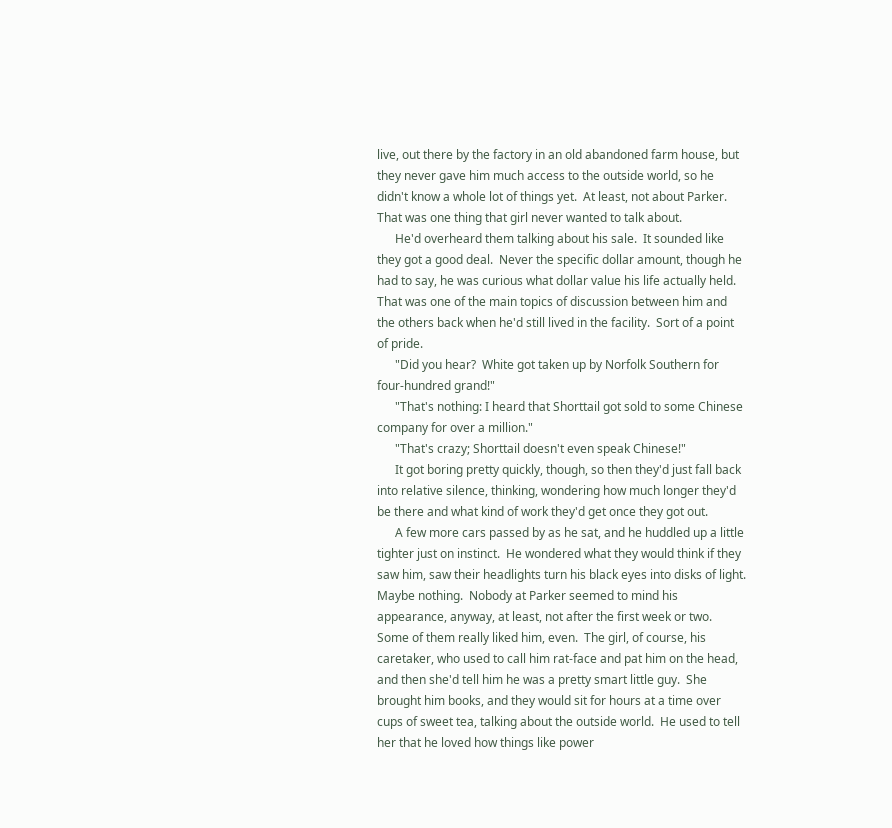live, out there by the factory in an old abandoned farm house, but they never gave him much access to the outside world, so he didn't know a whole lot of things yet.  At least, not about Parker.  That was one thing that girl never wanted to talk about.
      He'd overheard them talking about his sale.  It sounded like they got a good deal.  Never the specific dollar amount, though he had to say, he was curious what dollar value his life actually held.  That was one of the main topics of discussion between him and the others back when he'd still lived in the facility.  Sort of a point of pride.
      "Did you hear?  White got taken up by Norfolk Southern for four-hundred grand!"
      "That's nothing: I heard that Shorttail got sold to some Chinese company for over a million."
      "That's crazy; Shorttail doesn't even speak Chinese!"
      It got boring pretty quickly, though, so then they'd just fall back into relative silence, thinking, wondering how much longer they'd be there and what kind of work they'd get once they got out.
      A few more cars passed by as he sat, and he huddled up a little tighter just on instinct.  He wondered what they would think if they saw him, saw their headlights turn his black eyes into disks of light.  Maybe nothing.  Nobody at Parker seemed to mind his appearance, anyway, at least, not after the first week or two.  Some of them really liked him, even.  The girl, of course, his caretaker, who used to call him rat-face and pat him on the head, and then she'd tell him he was a pretty smart little guy.  She brought him books, and they would sit for hours at a time over cups of sweet tea, talking about the outside world.  He used to tell her that he loved how things like power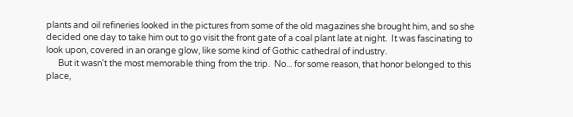plants and oil refineries looked in the pictures from some of the old magazines she brought him, and so she decided one day to take him out to go visit the front gate of a coal plant late at night.  It was fascinating to look upon, covered in an orange glow, like some kind of Gothic cathedral of industry.
      But it wasn't the most memorable thing from the trip.  No... for some reason, that honor belonged to this place,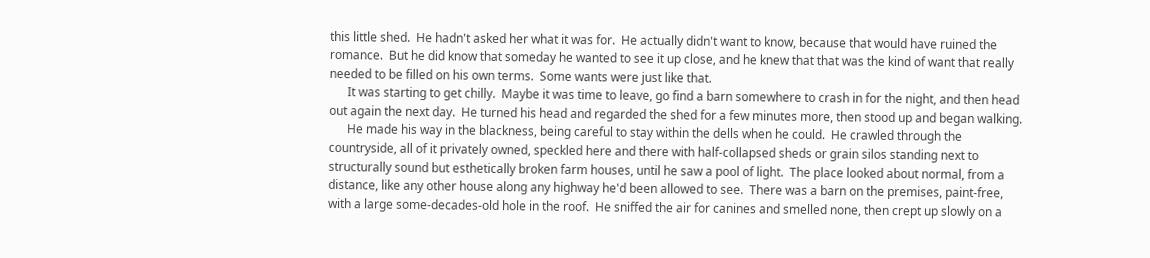this little shed.  He hadn't asked her what it was for.  He actually didn't want to know, because that would have ruined the romance.  But he did know that someday he wanted to see it up close, and he knew that that was the kind of want that really needed to be filled on his own terms.  Some wants were just like that.
      It was starting to get chilly.  Maybe it was time to leave, go find a barn somewhere to crash in for the night, and then head out again the next day.  He turned his head and regarded the shed for a few minutes more, then stood up and began walking.
      He made his way in the blackness, being careful to stay within the dells when he could.  He crawled through the countryside, all of it privately owned, speckled here and there with half-collapsed sheds or grain silos standing next to structurally sound but esthetically broken farm houses, until he saw a pool of light.  The place looked about normal, from a distance, like any other house along any highway he'd been allowed to see.  There was a barn on the premises, paint-free, with a large some-decades-old hole in the roof.  He sniffed the air for canines and smelled none, then crept up slowly on a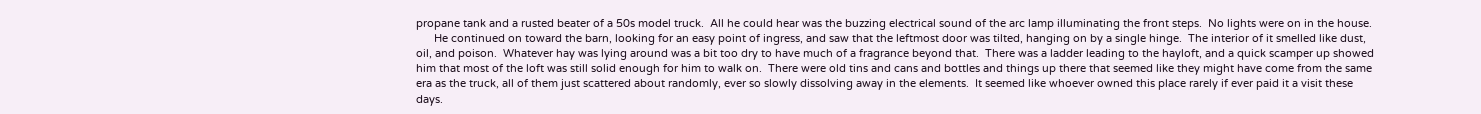propane tank and a rusted beater of a 50s model truck.  All he could hear was the buzzing electrical sound of the arc lamp illuminating the front steps.  No lights were on in the house.
      He continued on toward the barn, looking for an easy point of ingress, and saw that the leftmost door was tilted, hanging on by a single hinge.  The interior of it smelled like dust, oil, and poison.  Whatever hay was lying around was a bit too dry to have much of a fragrance beyond that.  There was a ladder leading to the hayloft, and a quick scamper up showed him that most of the loft was still solid enough for him to walk on.  There were old tins and cans and bottles and things up there that seemed like they might have come from the same era as the truck, all of them just scattered about randomly, ever so slowly dissolving away in the elements.  It seemed like whoever owned this place rarely if ever paid it a visit these days.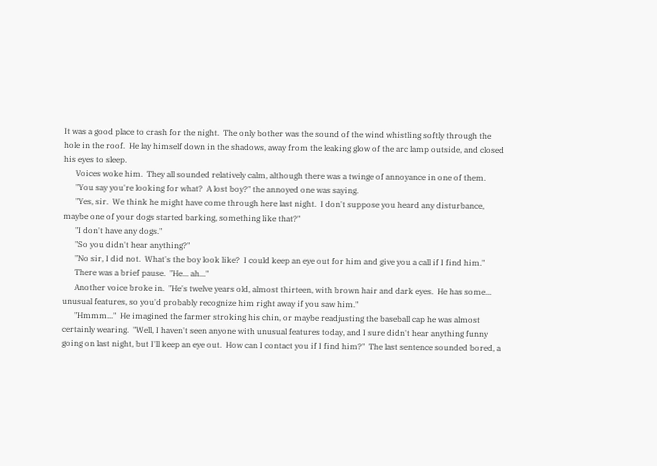It was a good place to crash for the night.  The only bother was the sound of the wind whistling softly through the hole in the roof.  He lay himself down in the shadows, away from the leaking glow of the arc lamp outside, and closed his eyes to sleep.
      Voices woke him.  They all sounded relatively calm, although there was a twinge of annoyance in one of them.
      "You say you're looking for what?  A lost boy?" the annoyed one was saying.
      "Yes, sir.  We think he might have come through here last night.  I don't suppose you heard any disturbance, maybe one of your dogs started barking, something like that?"
      "I don't have any dogs."
      "So you didn't hear anything?"
      "No sir, I did not.  What's the boy look like?  I could keep an eye out for him and give you a call if I find him."
      There was a brief pause.  "He... ah..."
      Another voice broke in.  "He's twelve years old, almost thirteen, with brown hair and dark eyes.  He has some... unusual features, so you'd probably recognize him right away if you saw him."
      "Hmmm..."  He imagined the farmer stroking his chin, or maybe readjusting the baseball cap he was almost certainly wearing.  "Well, I haven't seen anyone with unusual features today, and I sure didn't hear anything funny going on last night, but I'll keep an eye out.  How can I contact you if I find him?"  The last sentence sounded bored, a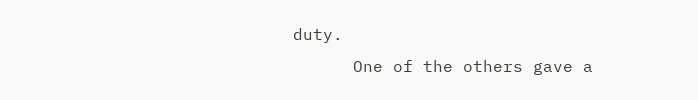duty.
      One of the others gave a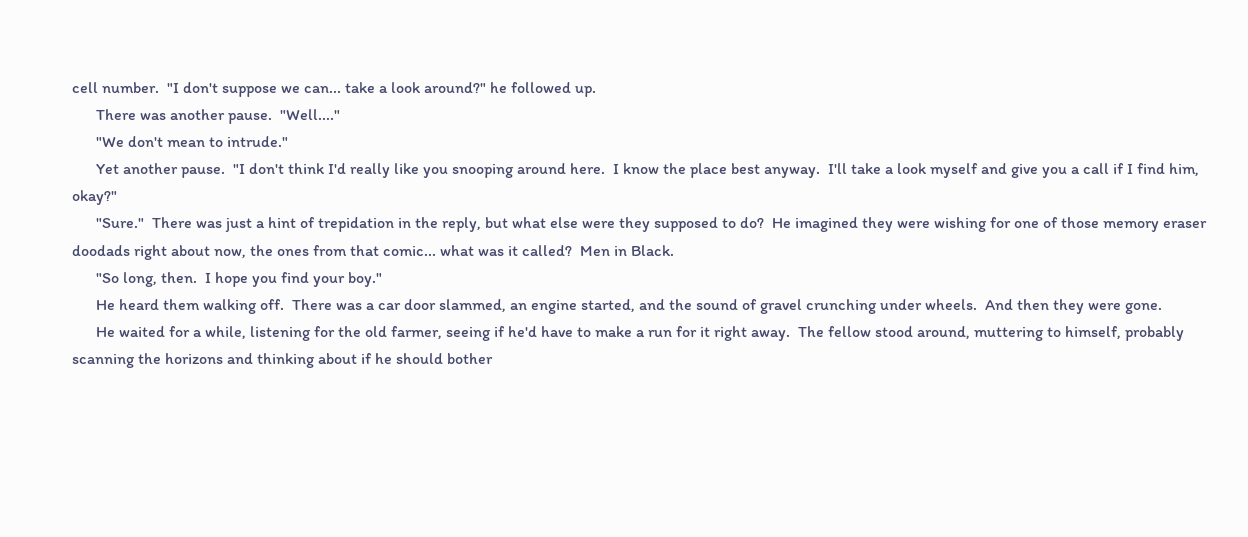cell number.  "I don't suppose we can... take a look around?" he followed up.
      There was another pause.  "Well...."
      "We don't mean to intrude."
      Yet another pause.  "I don't think I'd really like you snooping around here.  I know the place best anyway.  I'll take a look myself and give you a call if I find him, okay?"
      "Sure."  There was just a hint of trepidation in the reply, but what else were they supposed to do?  He imagined they were wishing for one of those memory eraser doodads right about now, the ones from that comic... what was it called?  Men in Black.
      "So long, then.  I hope you find your boy."
      He heard them walking off.  There was a car door slammed, an engine started, and the sound of gravel crunching under wheels.  And then they were gone.
      He waited for a while, listening for the old farmer, seeing if he'd have to make a run for it right away.  The fellow stood around, muttering to himself, probably scanning the horizons and thinking about if he should bother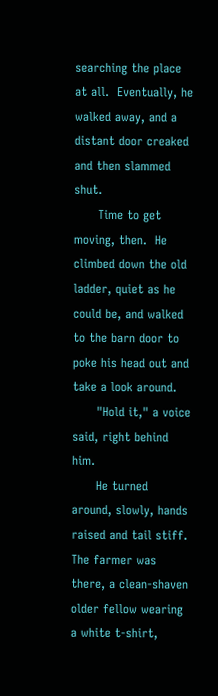searching the place at all.  Eventually, he walked away, and a distant door creaked and then slammed shut.
      Time to get moving, then.  He climbed down the old ladder, quiet as he could be, and walked to the barn door to poke his head out and take a look around.
      "Hold it," a voice said, right behind him.
      He turned around, slowly, hands raised and tail stiff.  The farmer was there, a clean-shaven older fellow wearing a white t-shirt,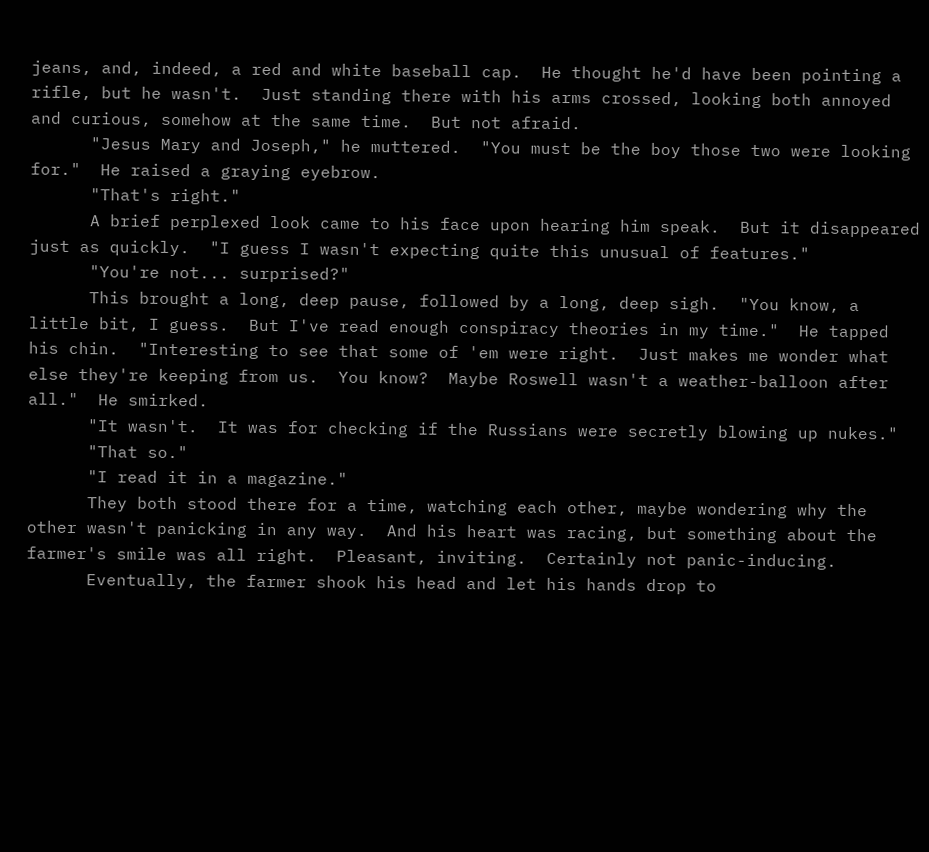jeans, and, indeed, a red and white baseball cap.  He thought he'd have been pointing a rifle, but he wasn't.  Just standing there with his arms crossed, looking both annoyed and curious, somehow at the same time.  But not afraid.
      "Jesus Mary and Joseph," he muttered.  "You must be the boy those two were looking for."  He raised a graying eyebrow.
      "That's right."
      A brief perplexed look came to his face upon hearing him speak.  But it disappeared just as quickly.  "I guess I wasn't expecting quite this unusual of features."
      "You're not... surprised?"
      This brought a long, deep pause, followed by a long, deep sigh.  "You know, a little bit, I guess.  But I've read enough conspiracy theories in my time."  He tapped his chin.  "Interesting to see that some of 'em were right.  Just makes me wonder what else they're keeping from us.  You know?  Maybe Roswell wasn't a weather-balloon after all."  He smirked.
      "It wasn't.  It was for checking if the Russians were secretly blowing up nukes."
      "That so."
      "I read it in a magazine."
      They both stood there for a time, watching each other, maybe wondering why the other wasn't panicking in any way.  And his heart was racing, but something about the farmer's smile was all right.  Pleasant, inviting.  Certainly not panic-inducing.
      Eventually, the farmer shook his head and let his hands drop to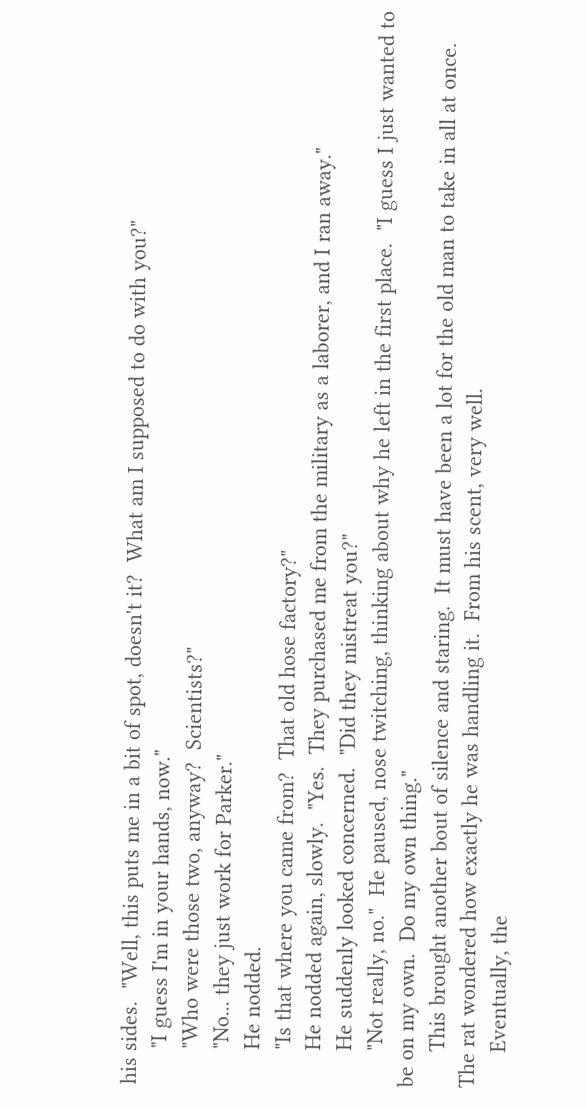his sides.  "Well, this puts me in a bit of spot, doesn't it?  What am I supposed to do with you?"
      "I guess I'm in your hands, now."
      "Who were those two, anyway?  Scientists?"
      "No... they just work for Parker."
      He nodded.
      "Is that where you came from?  That old hose factory?"
      He nodded again, slowly.  "Yes.  They purchased me from the military as a laborer, and I ran away."
      He suddenly looked concerned.  "Did they mistreat you?"
      "Not really, no."  He paused, nose twitching, thinking about why he left in the first place.  "I guess I just wanted to be on my own.  Do my own thing."
      This brought another bout of silence and staring.  It must have been a lot for the old man to take in all at once.  The rat wondered how exactly he was handling it.  From his scent, very well.
      Eventually, the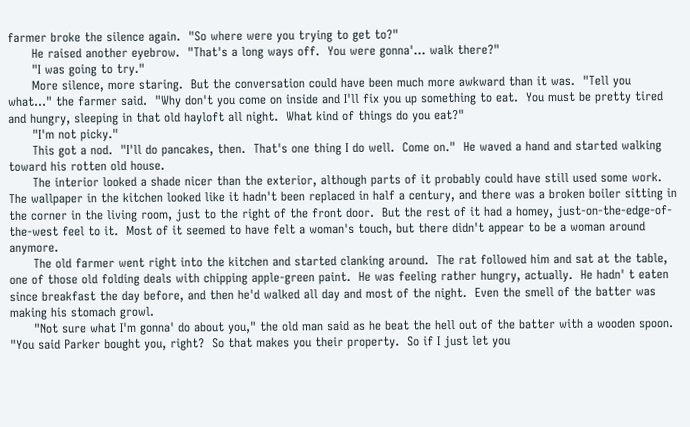farmer broke the silence again.  "So where were you trying to get to?"
      He raised another eyebrow.  "That's a long ways off.  You were gonna'... walk there?"
      "I was going to try."
      More silence, more staring.  But the conversation could have been much more awkward than it was.  "Tell you what..." the farmer said.  "Why don't you come on inside and I'll fix you up something to eat.  You must be pretty tired and hungry, sleeping in that old hayloft all night.  What kind of things do you eat?"
      "I'm not picky."
      This got a nod.  "I'll do pancakes, then.  That's one thing I do well.  Come on."  He waved a hand and started walking toward his rotten old house.
      The interior looked a shade nicer than the exterior, although parts of it probably could have still used some work.  The wallpaper in the kitchen looked like it hadn't been replaced in half a century, and there was a broken boiler sitting in the corner in the living room, just to the right of the front door.  But the rest of it had a homey, just-on-the-edge-of-the-west feel to it.  Most of it seemed to have felt a woman's touch, but there didn't appear to be a woman around anymore.
      The old farmer went right into the kitchen and started clanking around.  The rat followed him and sat at the table, one of those old folding deals with chipping apple-green paint.  He was feeling rather hungry, actually.  He hadn' t eaten since breakfast the day before, and then he'd walked all day and most of the night.  Even the smell of the batter was making his stomach growl.
      "Not sure what I'm gonna' do about you," the old man said as he beat the hell out of the batter with a wooden spoon.  "You said Parker bought you, right?  So that makes you their property.  So if I just let you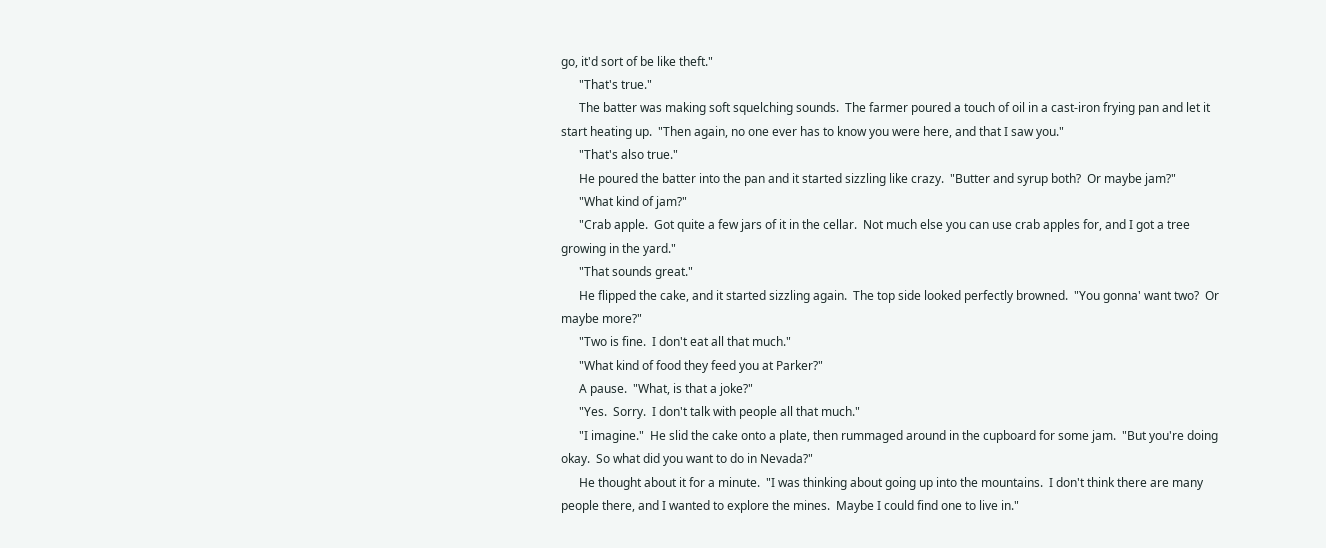go, it'd sort of be like theft."
      "That's true."
      The batter was making soft squelching sounds.  The farmer poured a touch of oil in a cast-iron frying pan and let it start heating up.  "Then again, no one ever has to know you were here, and that I saw you."
      "That's also true."
      He poured the batter into the pan and it started sizzling like crazy.  "Butter and syrup both?  Or maybe jam?"
      "What kind of jam?"
      "Crab apple.  Got quite a few jars of it in the cellar.  Not much else you can use crab apples for, and I got a tree growing in the yard."
      "That sounds great."
      He flipped the cake, and it started sizzling again.  The top side looked perfectly browned.  "You gonna' want two?  Or maybe more?"
      "Two is fine.  I don't eat all that much."
      "What kind of food they feed you at Parker?"
      A pause.  "What, is that a joke?"
      "Yes.  Sorry.  I don't talk with people all that much."
      "I imagine."  He slid the cake onto a plate, then rummaged around in the cupboard for some jam.  "But you're doing okay.  So what did you want to do in Nevada?"
      He thought about it for a minute.  "I was thinking about going up into the mountains.  I don't think there are many people there, and I wanted to explore the mines.  Maybe I could find one to live in."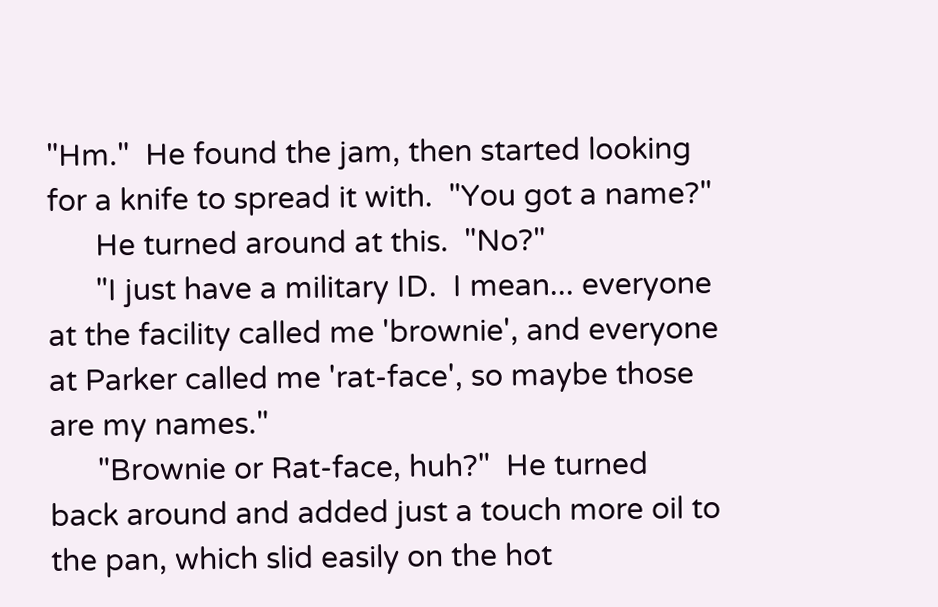"Hm."  He found the jam, then started looking for a knife to spread it with.  "You got a name?"
      He turned around at this.  "No?"
      "I just have a military ID.  I mean... everyone at the facility called me 'brownie', and everyone at Parker called me 'rat-face', so maybe those are my names."
      "Brownie or Rat-face, huh?"  He turned back around and added just a touch more oil to the pan, which slid easily on the hot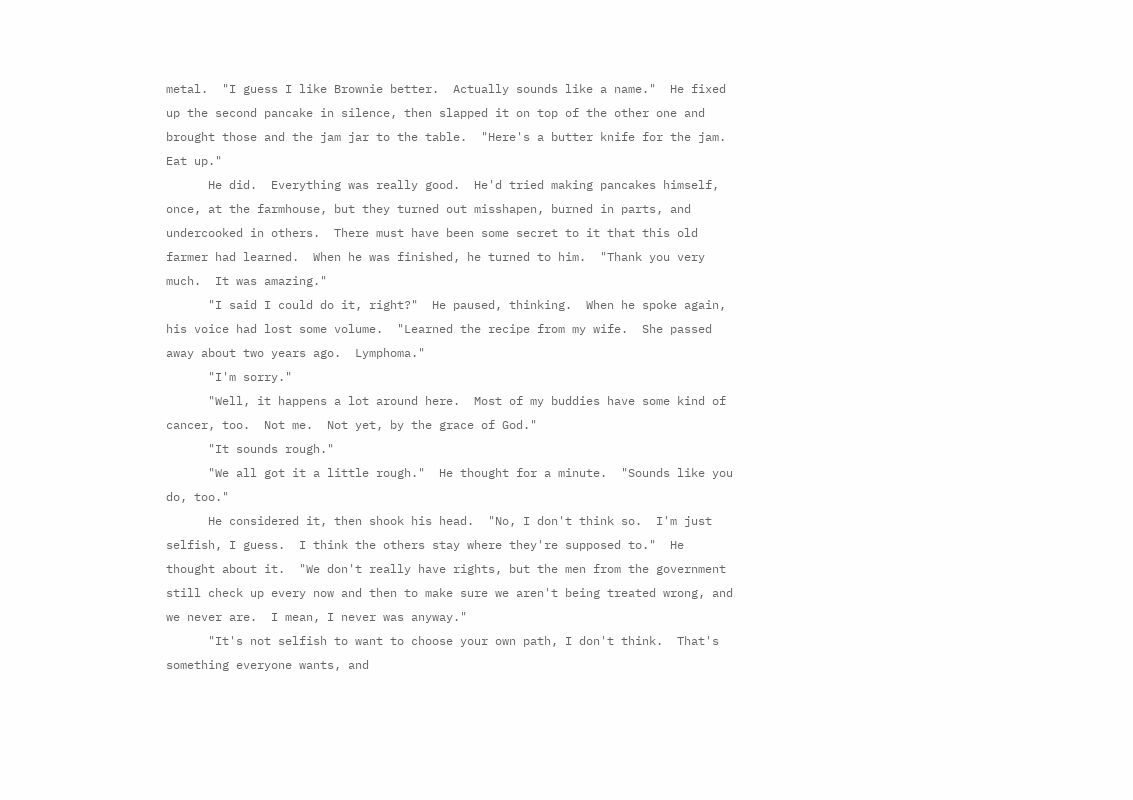metal.  "I guess I like Brownie better.  Actually sounds like a name."  He fixed up the second pancake in silence, then slapped it on top of the other one and brought those and the jam jar to the table.  "Here's a butter knife for the jam.  Eat up."
      He did.  Everything was really good.  He'd tried making pancakes himself, once, at the farmhouse, but they turned out misshapen, burned in parts, and undercooked in others.  There must have been some secret to it that this old farmer had learned.  When he was finished, he turned to him.  "Thank you very much.  It was amazing."
      "I said I could do it, right?"  He paused, thinking.  When he spoke again, his voice had lost some volume.  "Learned the recipe from my wife.  She passed away about two years ago.  Lymphoma."
      "I'm sorry."
      "Well, it happens a lot around here.  Most of my buddies have some kind of cancer, too.  Not me.  Not yet, by the grace of God."
      "It sounds rough."
      "We all got it a little rough."  He thought for a minute.  "Sounds like you do, too."
      He considered it, then shook his head.  "No, I don't think so.  I'm just selfish, I guess.  I think the others stay where they're supposed to."  He thought about it.  "We don't really have rights, but the men from the government still check up every now and then to make sure we aren't being treated wrong, and we never are.  I mean, I never was anyway."
      "It's not selfish to want to choose your own path, I don't think.  That's something everyone wants, and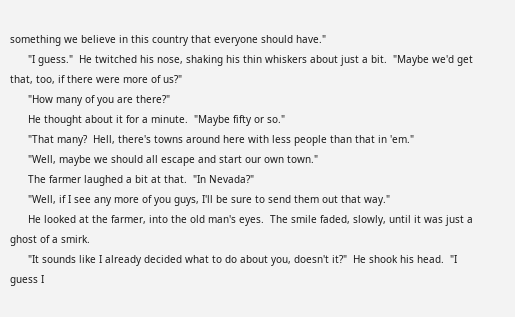something we believe in this country that everyone should have."
      "I guess."  He twitched his nose, shaking his thin whiskers about just a bit.  "Maybe we'd get that, too, if there were more of us?"
      "How many of you are there?"
      He thought about it for a minute.  "Maybe fifty or so."
      "That many?  Hell, there's towns around here with less people than that in 'em."
      "Well, maybe we should all escape and start our own town."
      The farmer laughed a bit at that.  "In Nevada?"
      "Well, if I see any more of you guys, I'll be sure to send them out that way."
      He looked at the farmer, into the old man's eyes.  The smile faded, slowly, until it was just a ghost of a smirk.
      "It sounds like I already decided what to do about you, doesn't it?"  He shook his head.  "I guess I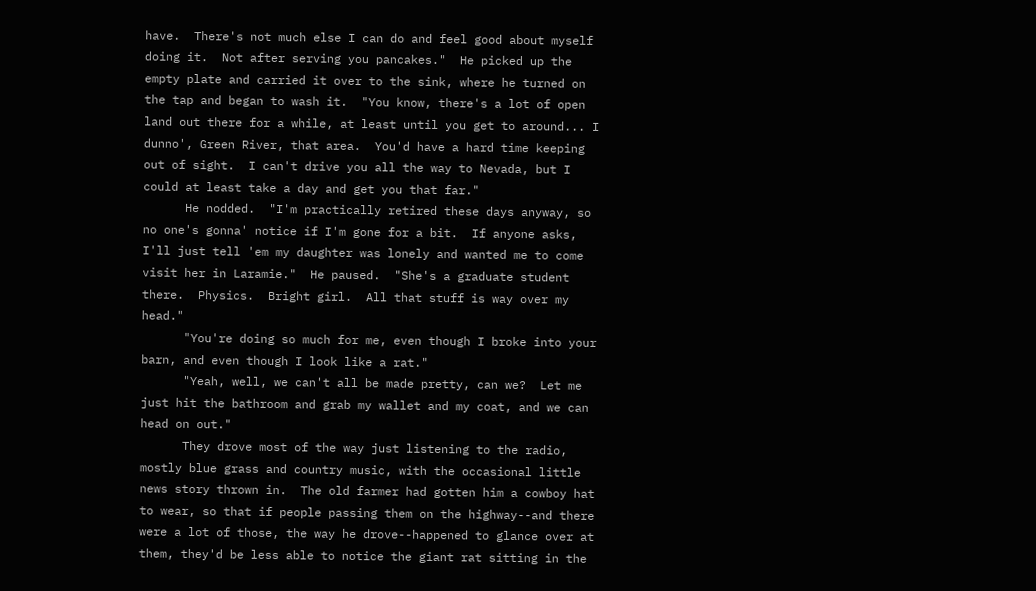have.  There's not much else I can do and feel good about myself doing it.  Not after serving you pancakes."  He picked up the empty plate and carried it over to the sink, where he turned on the tap and began to wash it.  "You know, there's a lot of open land out there for a while, at least until you get to around... I dunno', Green River, that area.  You'd have a hard time keeping out of sight.  I can't drive you all the way to Nevada, but I could at least take a day and get you that far."
      He nodded.  "I'm practically retired these days anyway, so no one's gonna' notice if I'm gone for a bit.  If anyone asks, I'll just tell 'em my daughter was lonely and wanted me to come visit her in Laramie."  He paused.  "She's a graduate student there.  Physics.  Bright girl.  All that stuff is way over my head."
      "You're doing so much for me, even though I broke into your barn, and even though I look like a rat."
      "Yeah, well, we can't all be made pretty, can we?  Let me just hit the bathroom and grab my wallet and my coat, and we can head on out."
      They drove most of the way just listening to the radio, mostly blue grass and country music, with the occasional little news story thrown in.  The old farmer had gotten him a cowboy hat to wear, so that if people passing them on the highway--and there were a lot of those, the way he drove--happened to glance over at them, they'd be less able to notice the giant rat sitting in the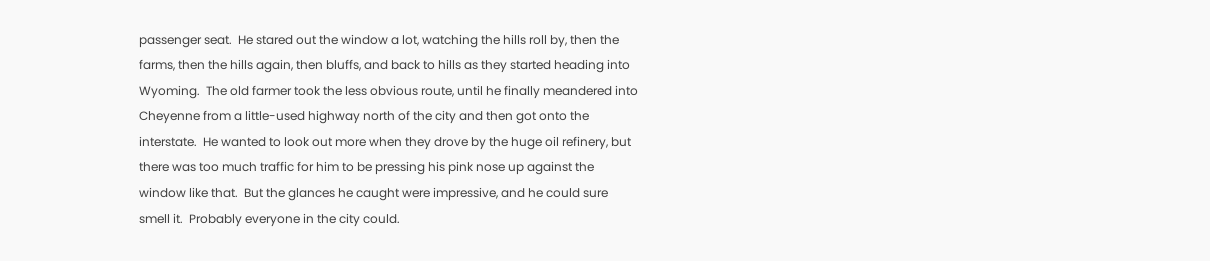passenger seat.  He stared out the window a lot, watching the hills roll by, then the farms, then the hills again, then bluffs, and back to hills as they started heading into Wyoming.  The old farmer took the less obvious route, until he finally meandered into Cheyenne from a little-used highway north of the city and then got onto the interstate.  He wanted to look out more when they drove by the huge oil refinery, but there was too much traffic for him to be pressing his pink nose up against the window like that.  But the glances he caught were impressive, and he could sure smell it.  Probably everyone in the city could.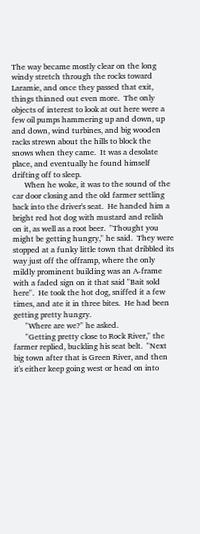The way became mostly clear on the long windy stretch through the rocks toward Laramie, and once they passed that exit, things thinned out even more.  The only objects of interest to look at out here were a few oil pumps hammering up and down, up and down, wind turbines, and big wooden racks strewn about the hills to block the snows when they came.  It was a desolate place, and eventually he found himself drifting off to sleep.
      When he woke, it was to the sound of the car door closing and the old farmer settling back into the driver's seat.  He handed him a bright red hot dog with mustard and relish on it, as well as a root beer.  "Thought you might be getting hungry," he said.  They were stopped at a funky little town that dribbled its way just off the offramp, where the only mildly prominent building was an A-frame with a faded sign on it that said "Bait sold here".  He took the hot dog, sniffed it a few times, and ate it in three bites.  He had been getting pretty hungry.
      "Where are we?" he asked.
      "Getting pretty close to Rock River," the farmer replied, buckling his seat belt.  "Next big town after that is Green River, and then it's either keep going west or head on into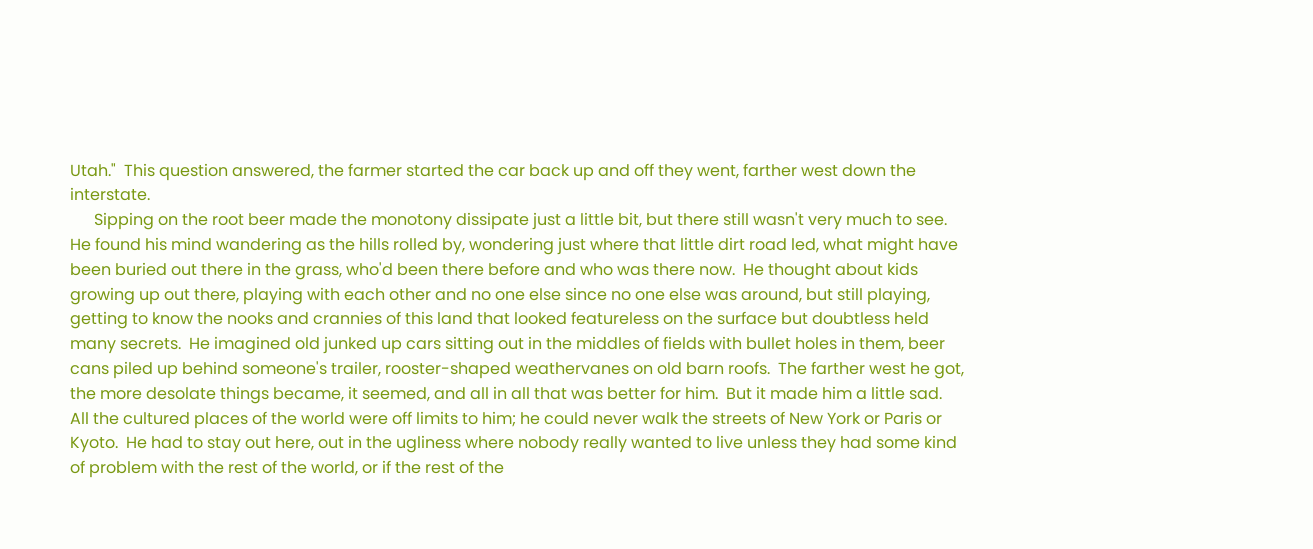Utah."  This question answered, the farmer started the car back up and off they went, farther west down the interstate.
      Sipping on the root beer made the monotony dissipate just a little bit, but there still wasn't very much to see.  He found his mind wandering as the hills rolled by, wondering just where that little dirt road led, what might have been buried out there in the grass, who'd been there before and who was there now.  He thought about kids growing up out there, playing with each other and no one else since no one else was around, but still playing, getting to know the nooks and crannies of this land that looked featureless on the surface but doubtless held many secrets.  He imagined old junked up cars sitting out in the middles of fields with bullet holes in them, beer cans piled up behind someone's trailer, rooster-shaped weathervanes on old barn roofs.  The farther west he got, the more desolate things became, it seemed, and all in all that was better for him.  But it made him a little sad.  All the cultured places of the world were off limits to him; he could never walk the streets of New York or Paris or Kyoto.  He had to stay out here, out in the ugliness where nobody really wanted to live unless they had some kind of problem with the rest of the world, or if the rest of the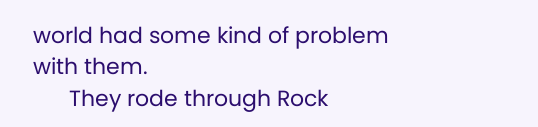world had some kind of problem with them.
      They rode through Rock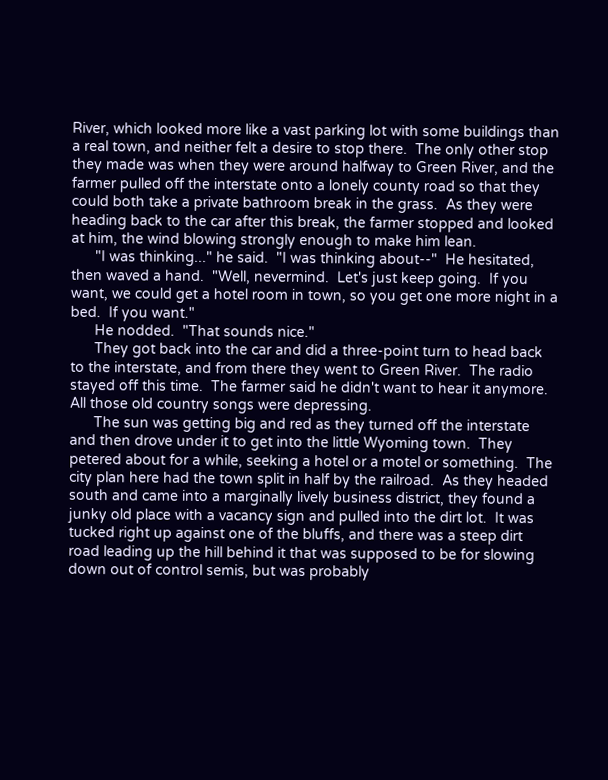River, which looked more like a vast parking lot with some buildings than a real town, and neither felt a desire to stop there.  The only other stop they made was when they were around halfway to Green River, and the farmer pulled off the interstate onto a lonely county road so that they could both take a private bathroom break in the grass.  As they were heading back to the car after this break, the farmer stopped and looked at him, the wind blowing strongly enough to make him lean.
      "I was thinking..." he said.  "I was thinking about--"  He hesitated, then waved a hand.  "Well, nevermind.  Let's just keep going.  If you want, we could get a hotel room in town, so you get one more night in a bed.  If you want."
      He nodded.  "That sounds nice."
      They got back into the car and did a three-point turn to head back to the interstate, and from there they went to Green River.  The radio stayed off this time.  The farmer said he didn't want to hear it anymore.  All those old country songs were depressing.
      The sun was getting big and red as they turned off the interstate and then drove under it to get into the little Wyoming town.  They petered about for a while, seeking a hotel or a motel or something.  The city plan here had the town split in half by the railroad.  As they headed south and came into a marginally lively business district, they found a junky old place with a vacancy sign and pulled into the dirt lot.  It was tucked right up against one of the bluffs, and there was a steep dirt road leading up the hill behind it that was supposed to be for slowing down out of control semis, but was probably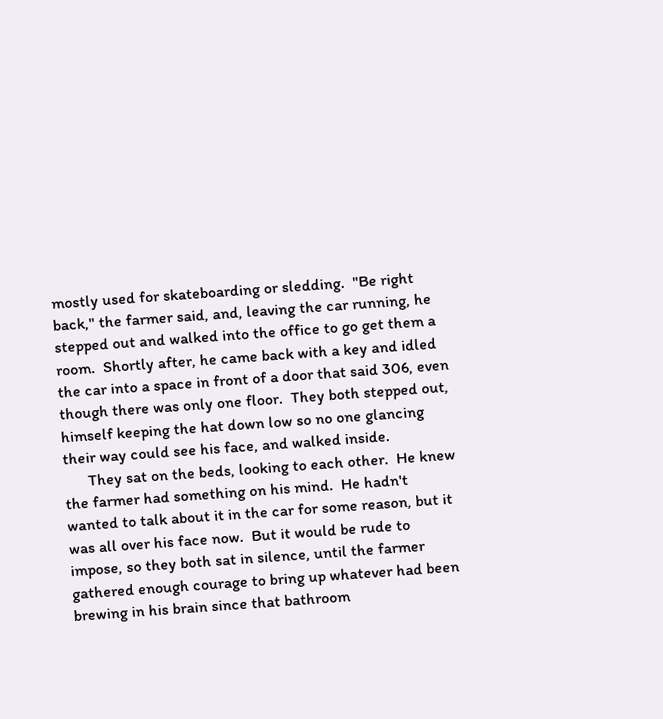mostly used for skateboarding or sledding.  "Be right back," the farmer said, and, leaving the car running, he stepped out and walked into the office to go get them a room.  Shortly after, he came back with a key and idled the car into a space in front of a door that said 306, even though there was only one floor.  They both stepped out, himself keeping the hat down low so no one glancing their way could see his face, and walked inside.
      They sat on the beds, looking to each other.  He knew the farmer had something on his mind.  He hadn't wanted to talk about it in the car for some reason, but it was all over his face now.  But it would be rude to impose, so they both sat in silence, until the farmer gathered enough courage to bring up whatever had been brewing in his brain since that bathroom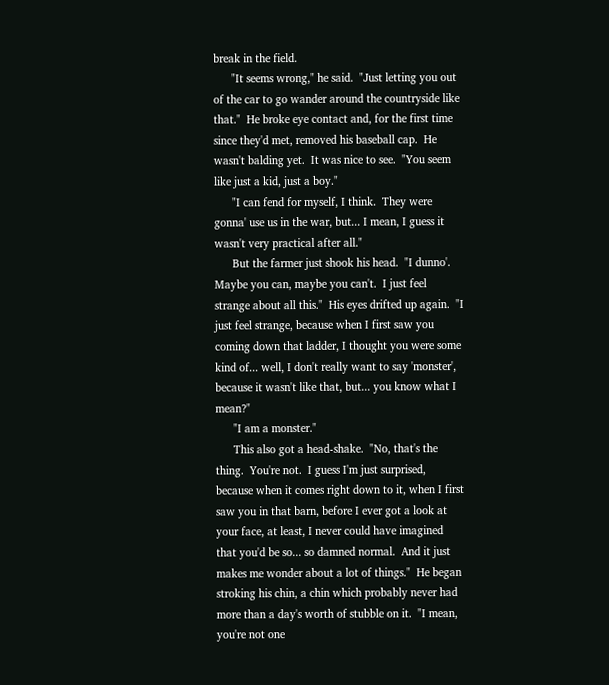break in the field.
      "It seems wrong," he said.  "Just letting you out of the car to go wander around the countryside like that."  He broke eye contact and, for the first time since they'd met, removed his baseball cap.  He wasn't balding yet.  It was nice to see.  "You seem like just a kid, just a boy."
      "I can fend for myself, I think.  They were gonna' use us in the war, but... I mean, I guess it wasn't very practical after all."
      But the farmer just shook his head.  "I dunno'.  Maybe you can, maybe you can't.  I just feel strange about all this."  His eyes drifted up again.  "I just feel strange, because when I first saw you coming down that ladder, I thought you were some kind of... well, I don't really want to say 'monster', because it wasn't like that, but... you know what I mean?"
      "I am a monster."
      This also got a head-shake.  "No, that's the thing.  You're not.  I guess I'm just surprised, because when it comes right down to it, when I first saw you in that barn, before I ever got a look at your face, at least, I never could have imagined that you'd be so... so damned normal.  And it just makes me wonder about a lot of things."  He began stroking his chin, a chin which probably never had more than a day's worth of stubble on it.  "I mean, you're not one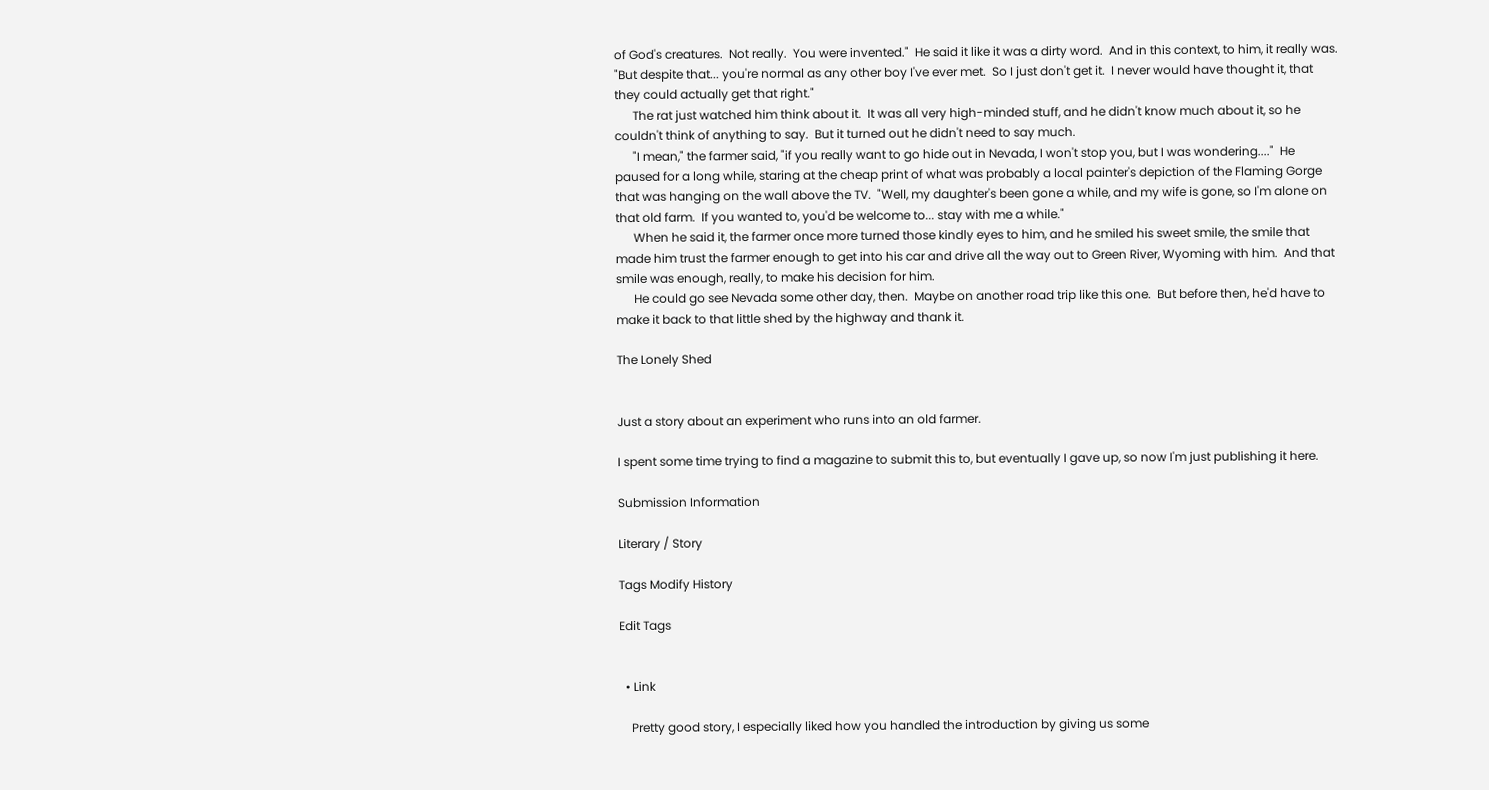of God's creatures.  Not really.  You were invented."  He said it like it was a dirty word.  And in this context, to him, it really was.  "But despite that... you're normal as any other boy I've ever met.  So I just don't get it.  I never would have thought it, that they could actually get that right."
      The rat just watched him think about it.  It was all very high-minded stuff, and he didn't know much about it, so he couldn't think of anything to say.  But it turned out he didn't need to say much.
      "I mean," the farmer said, "if you really want to go hide out in Nevada, I won't stop you, but I was wondering...."  He paused for a long while, staring at the cheap print of what was probably a local painter's depiction of the Flaming Gorge that was hanging on the wall above the TV.  "Well, my daughter's been gone a while, and my wife is gone, so I'm alone on that old farm.  If you wanted to, you'd be welcome to... stay with me a while."
      When he said it, the farmer once more turned those kindly eyes to him, and he smiled his sweet smile, the smile that made him trust the farmer enough to get into his car and drive all the way out to Green River, Wyoming with him.  And that smile was enough, really, to make his decision for him.
      He could go see Nevada some other day, then.  Maybe on another road trip like this one.  But before then, he'd have to make it back to that little shed by the highway and thank it.

The Lonely Shed


Just a story about an experiment who runs into an old farmer.

I spent some time trying to find a magazine to submit this to, but eventually I gave up, so now I'm just publishing it here.

Submission Information

Literary / Story

Tags Modify History

Edit Tags


  • Link

    Pretty good story, I especially liked how you handled the introduction by giving us some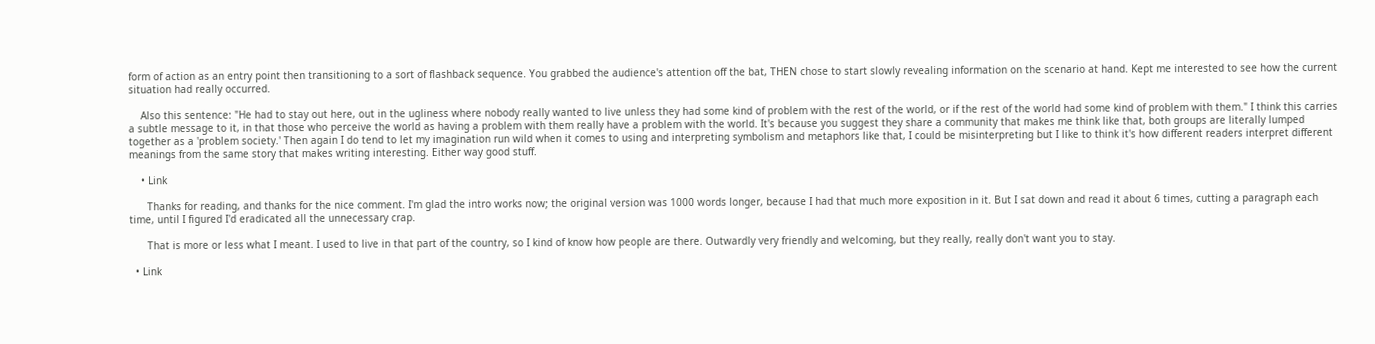form of action as an entry point then transitioning to a sort of flashback sequence. You grabbed the audience's attention off the bat, THEN chose to start slowly revealing information on the scenario at hand. Kept me interested to see how the current situation had really occurred.

    Also this sentence: "He had to stay out here, out in the ugliness where nobody really wanted to live unless they had some kind of problem with the rest of the world, or if the rest of the world had some kind of problem with them." I think this carries a subtle message to it, in that those who perceive the world as having a problem with them really have a problem with the world. It's because you suggest they share a community that makes me think like that, both groups are literally lumped together as a 'problem society.' Then again I do tend to let my imagination run wild when it comes to using and interpreting symbolism and metaphors like that, I could be misinterpreting but I like to think it's how different readers interpret different meanings from the same story that makes writing interesting. Either way good stuff.

    • Link

      Thanks for reading, and thanks for the nice comment. I'm glad the intro works now; the original version was 1000 words longer, because I had that much more exposition in it. But I sat down and read it about 6 times, cutting a paragraph each time, until I figured I'd eradicated all the unnecessary crap.

      That is more or less what I meant. I used to live in that part of the country, so I kind of know how people are there. Outwardly very friendly and welcoming, but they really, really don't want you to stay.

  • Link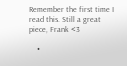Remember the first time I read this. Still a great piece, Frank <3

    •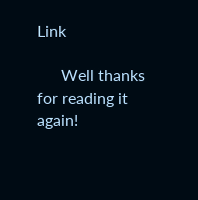Link

      Well thanks for reading it again!